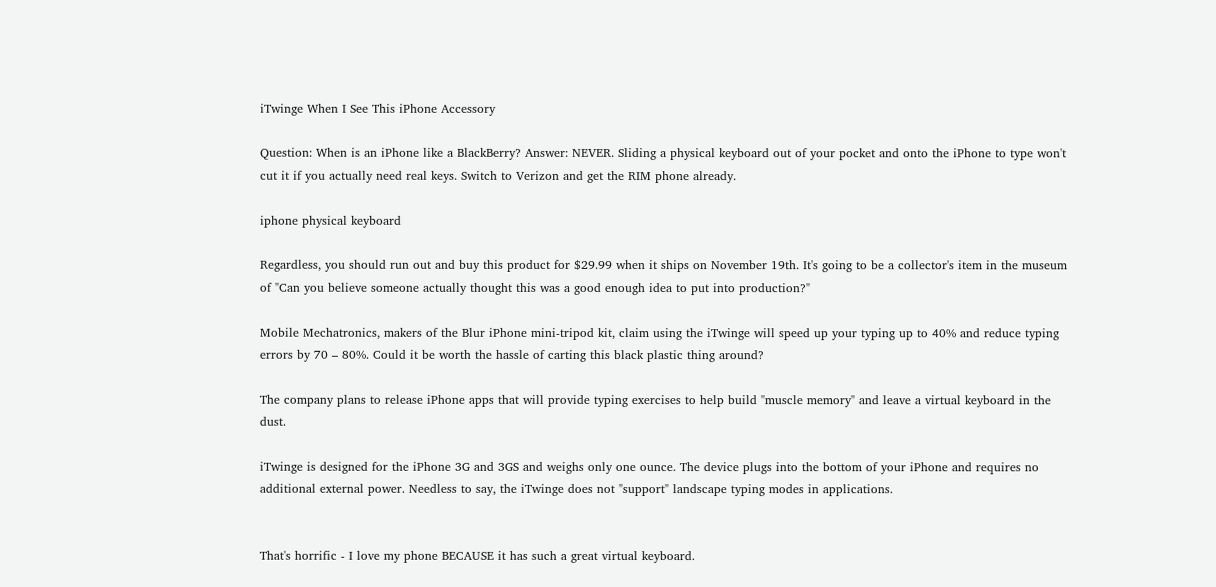iTwinge When I See This iPhone Accessory

Question: When is an iPhone like a BlackBerry? Answer: NEVER. Sliding a physical keyboard out of your pocket and onto the iPhone to type won't cut it if you actually need real keys. Switch to Verizon and get the RIM phone already.

iphone physical keyboard

Regardless, you should run out and buy this product for $29.99 when it ships on November 19th. It's going to be a collector's item in the museum of "Can you believe someone actually thought this was a good enough idea to put into production?"

Mobile Mechatronics, makers of the Blur iPhone mini-tripod kit, claim using the iTwinge will speed up your typing up to 40% and reduce typing errors by 70 – 80%. Could it be worth the hassle of carting this black plastic thing around?

The company plans to release iPhone apps that will provide typing exercises to help build "muscle memory" and leave a virtual keyboard in the dust.

iTwinge is designed for the iPhone 3G and 3GS and weighs only one ounce. The device plugs into the bottom of your iPhone and requires no additional external power. Needless to say, the iTwinge does not "support" landscape typing modes in applications.


That's horrific - I love my phone BECAUSE it has such a great virtual keyboard.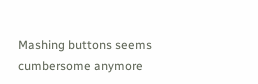Mashing buttons seems cumbersome anymore